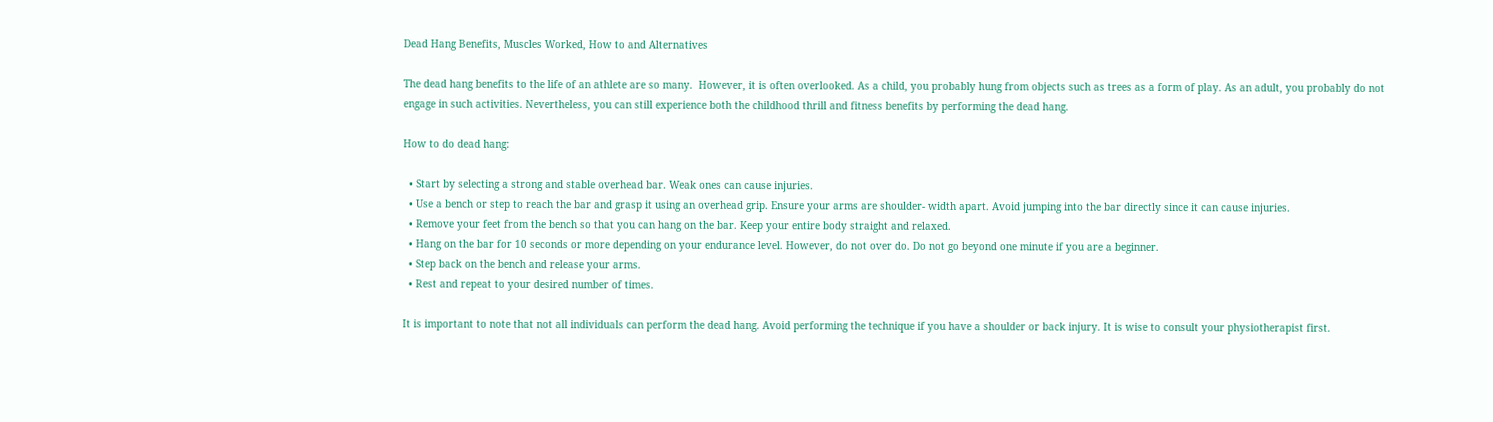Dead Hang Benefits, Muscles Worked, How to and Alternatives

The dead hang benefits to the life of an athlete are so many.  However, it is often overlooked. As a child, you probably hung from objects such as trees as a form of play. As an adult, you probably do not engage in such activities. Nevertheless, you can still experience both the childhood thrill and fitness benefits by performing the dead hang.

How to do dead hang:

  • Start by selecting a strong and stable overhead bar. Weak ones can cause injuries.
  • Use a bench or step to reach the bar and grasp it using an overhead grip. Ensure your arms are shoulder- width apart. Avoid jumping into the bar directly since it can cause injuries.
  • Remove your feet from the bench so that you can hang on the bar. Keep your entire body straight and relaxed.
  • Hang on the bar for 10 seconds or more depending on your endurance level. However, do not over do. Do not go beyond one minute if you are a beginner.
  • Step back on the bench and release your arms.
  • Rest and repeat to your desired number of times.

It is important to note that not all individuals can perform the dead hang. Avoid performing the technique if you have a shoulder or back injury. It is wise to consult your physiotherapist first.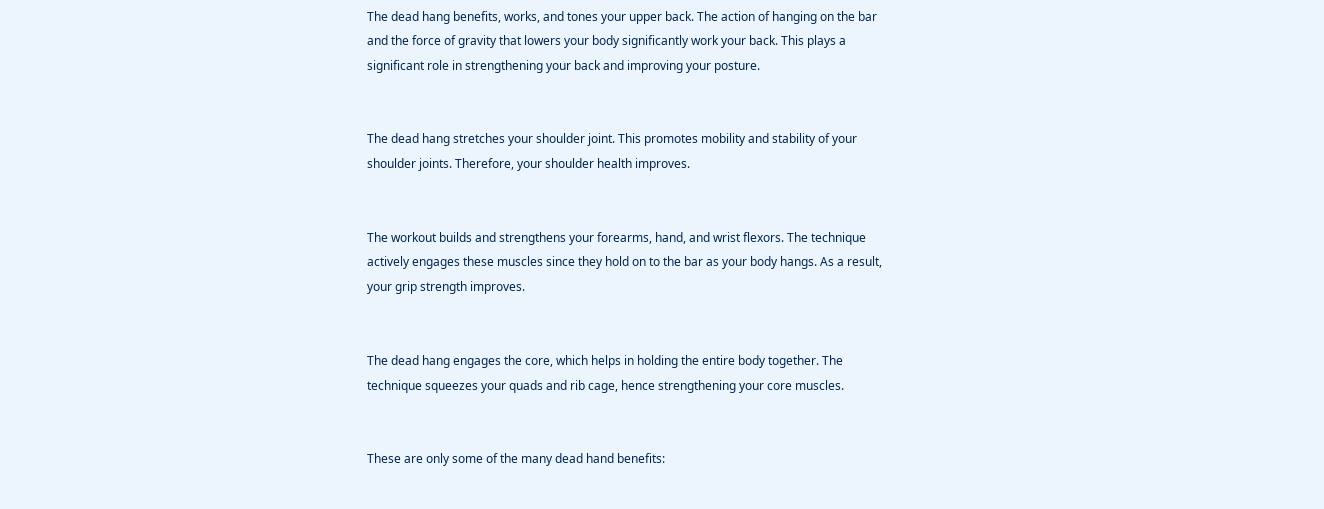The dead hang benefits, works, and tones your upper back. The action of hanging on the bar and the force of gravity that lowers your body significantly work your back. This plays a significant role in strengthening your back and improving your posture.


The dead hang stretches your shoulder joint. This promotes mobility and stability of your shoulder joints. Therefore, your shoulder health improves.


The workout builds and strengthens your forearms, hand, and wrist flexors. The technique actively engages these muscles since they hold on to the bar as your body hangs. As a result, your grip strength improves.


The dead hang engages the core, which helps in holding the entire body together. The technique squeezes your quads and rib cage, hence strengthening your core muscles.


These are only some of the many dead hand benefits: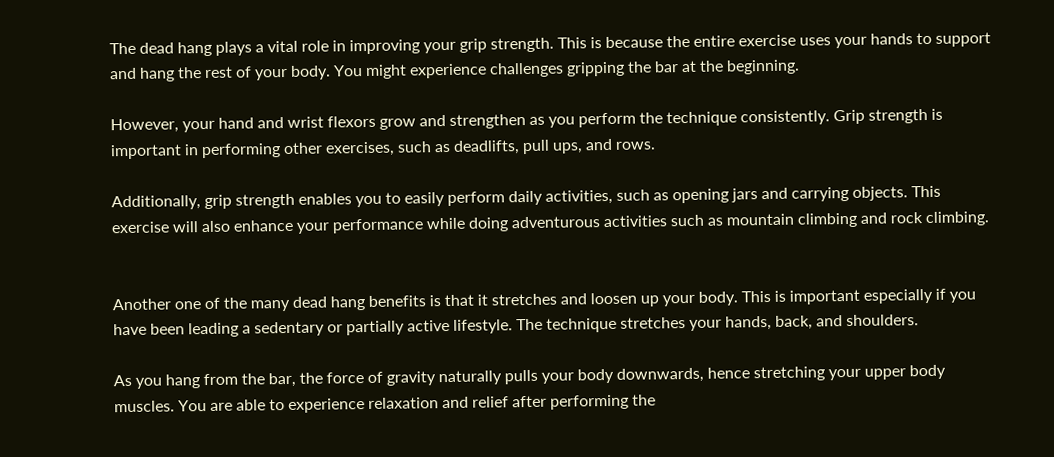The dead hang plays a vital role in improving your grip strength. This is because the entire exercise uses your hands to support and hang the rest of your body. You might experience challenges gripping the bar at the beginning.

However, your hand and wrist flexors grow and strengthen as you perform the technique consistently. Grip strength is important in performing other exercises, such as deadlifts, pull ups, and rows.

Additionally, grip strength enables you to easily perform daily activities, such as opening jars and carrying objects. This exercise will also enhance your performance while doing adventurous activities such as mountain climbing and rock climbing.


Another one of the many dead hang benefits is that it stretches and loosen up your body. This is important especially if you have been leading a sedentary or partially active lifestyle. The technique stretches your hands, back, and shoulders.

As you hang from the bar, the force of gravity naturally pulls your body downwards, hence stretching your upper body muscles. You are able to experience relaxation and relief after performing the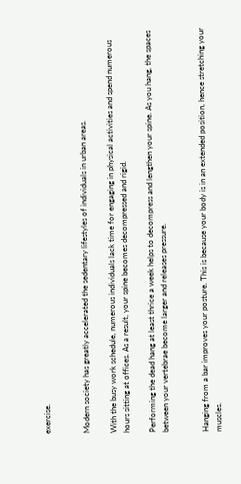exercise.


Modern society has greatly accelerated the sedentary lifestyles of individuals in urban areas.

With the busy work schedule, numerous individuals lack time for engaging in physical activities and spend numerous hours sitting at offices. As a result, your spine becomes decompressed and rigid.

Performing the dead hang at least thrice a week helps to decompress and lengthen your spine. As you hang, the spaces between your vertebrae become larger and releases pressure.


Hanging from a bar improves your posture. This is because your body is in an extended position, hence stretching your muscles.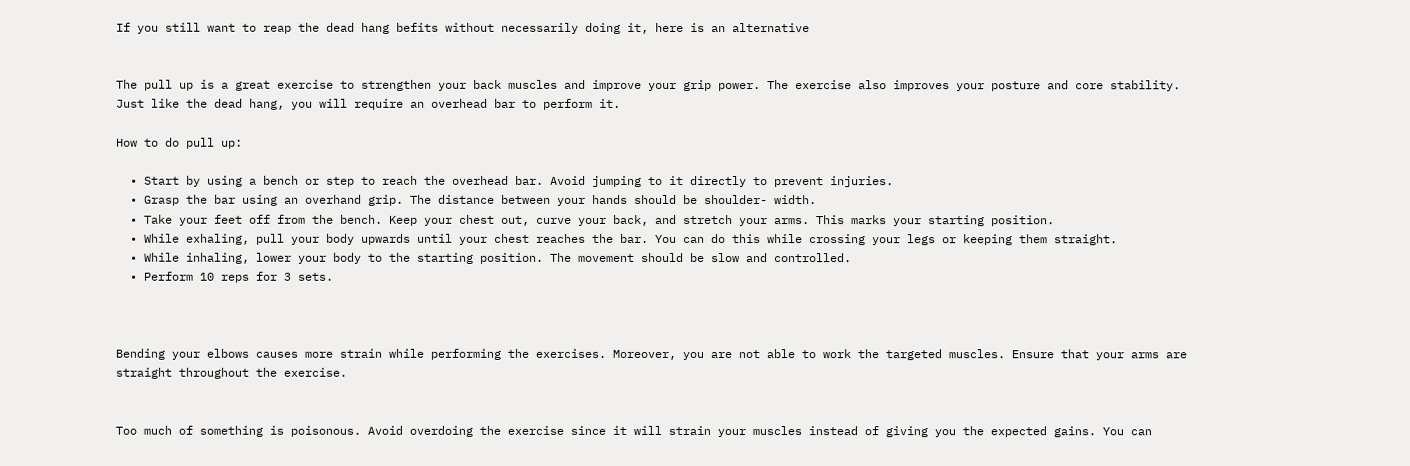If you still want to reap the dead hang befits without necessarily doing it, here is an alternative


The pull up is a great exercise to strengthen your back muscles and improve your grip power. The exercise also improves your posture and core stability. Just like the dead hang, you will require an overhead bar to perform it.

How to do pull up:

  • Start by using a bench or step to reach the overhead bar. Avoid jumping to it directly to prevent injuries.
  • Grasp the bar using an overhand grip. The distance between your hands should be shoulder- width.
  • Take your feet off from the bench. Keep your chest out, curve your back, and stretch your arms. This marks your starting position.
  • While exhaling, pull your body upwards until your chest reaches the bar. You can do this while crossing your legs or keeping them straight.
  • While inhaling, lower your body to the starting position. The movement should be slow and controlled.
  • Perform 10 reps for 3 sets.



Bending your elbows causes more strain while performing the exercises. Moreover, you are not able to work the targeted muscles. Ensure that your arms are straight throughout the exercise.


Too much of something is poisonous. Avoid overdoing the exercise since it will strain your muscles instead of giving you the expected gains. You can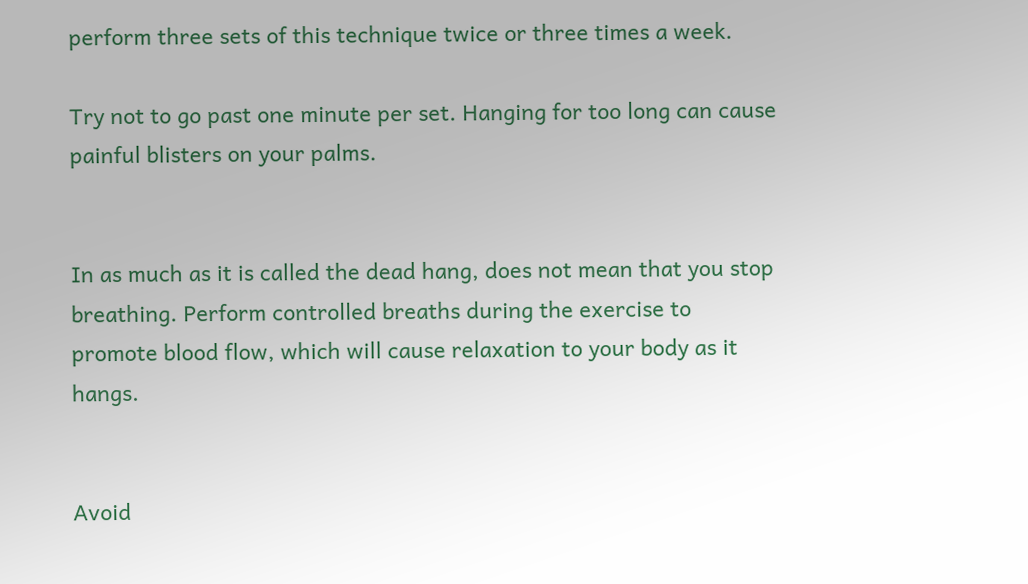perform three sets of this technique twice or three times a week.

Try not to go past one minute per set. Hanging for too long can cause painful blisters on your palms.


In as much as it is called the dead hang, does not mean that you stop breathing. Perform controlled breaths during the exercise to promote blood flow, which will cause relaxation to your body as it hangs.


Avoid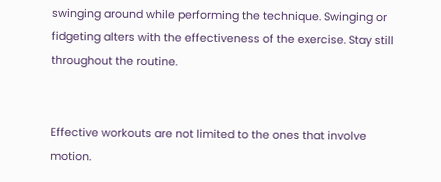swinging around while performing the technique. Swinging or fidgeting alters with the effectiveness of the exercise. Stay still throughout the routine.


Effective workouts are not limited to the ones that involve motion.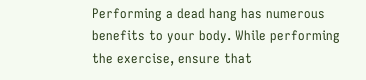Performing a dead hang has numerous benefits to your body. While performing the exercise, ensure that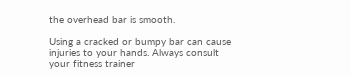the overhead bar is smooth.

Using a cracked or bumpy bar can cause injuries to your hands. Always consult your fitness trainer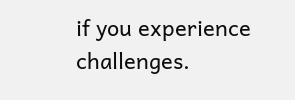if you experience challenges.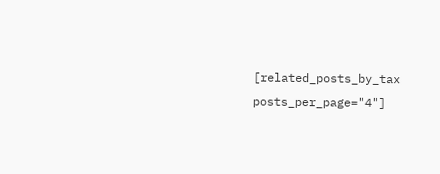[related_posts_by_tax posts_per_page="4"]